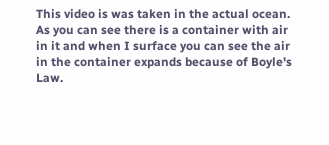This video is was taken in the actual ocean. As you can see there is a container with air in it and when I surface you can see the air in the container expands because of Boyle's Law.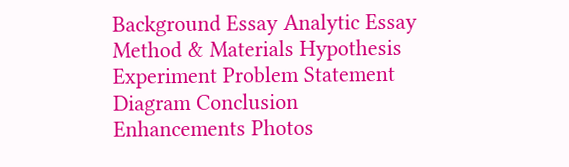Background Essay Analytic Essay Method & Materials Hypothesis
Experiment Problem Statement Diagram Conclusion
Enhancements Photos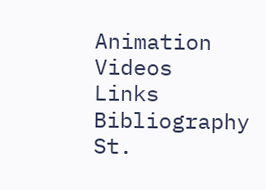Animation Videos
Links Bibliography St.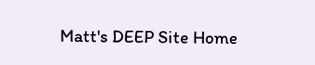Matt's DEEP Site Home